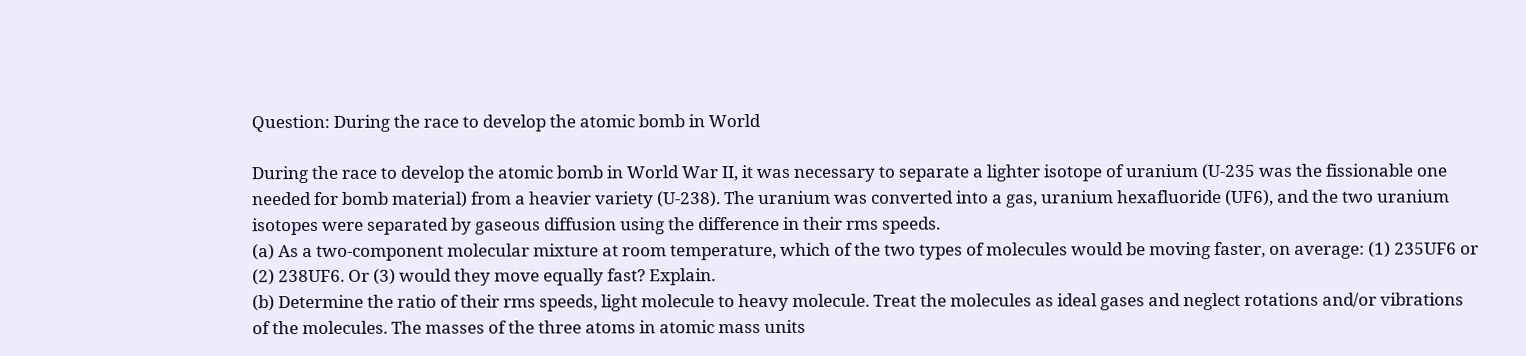Question: During the race to develop the atomic bomb in World

During the race to develop the atomic bomb in World War II, it was necessary to separate a lighter isotope of uranium (U-235 was the fissionable one needed for bomb material) from a heavier variety (U-238). The uranium was converted into a gas, uranium hexafluoride (UF6), and the two uranium isotopes were separated by gaseous diffusion using the difference in their rms speeds.
(a) As a two-component molecular mixture at room temperature, which of the two types of molecules would be moving faster, on average: (1) 235UF6 or (2) 238UF6. Or (3) would they move equally fast? Explain.
(b) Determine the ratio of their rms speeds, light molecule to heavy molecule. Treat the molecules as ideal gases and neglect rotations and/or vibrations of the molecules. The masses of the three atoms in atomic mass units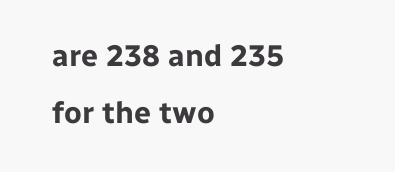are 238 and 235 for the two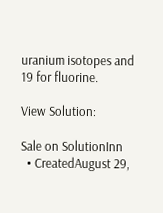uranium isotopes and 19 for fluorine.

View Solution:

Sale on SolutionInn
  • CreatedAugust 29,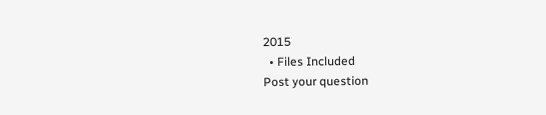2015
  • Files Included
Post your question